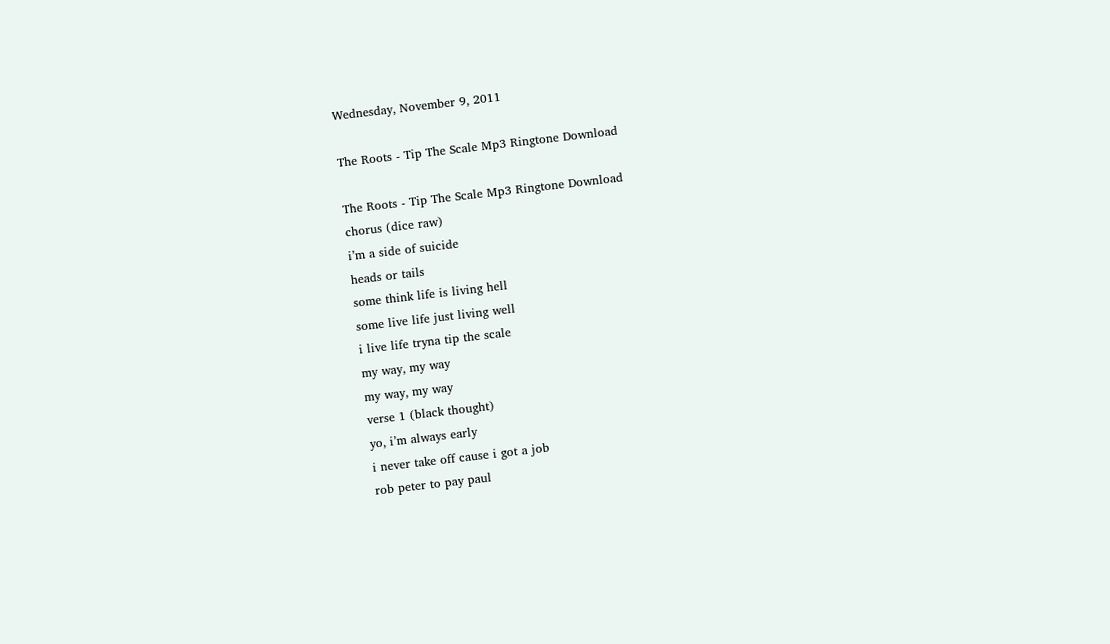Wednesday, November 9, 2011

The Roots - Tip The Scale Mp3 Ringtone Download

The Roots - Tip The Scale Mp3 Ringtone Download
chorus (dice raw)
i’m a side of suicide
heads or tails
some think life is living hell
some live life just living well
i live life tryna tip the scale
my way, my way
my way, my way
verse 1 (black thought)
yo, i’m always early
i never take off cause i got a job
rob peter to pay paul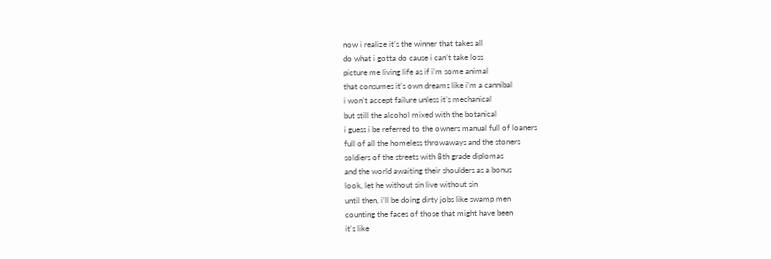now i realize it’s the winner that takes all
do what i gotta do cause i can’t take loss
picture me living life as if i’m some animal
that consumes it’s own dreams like i’m a cannibal
i won’t accept failure unless it’s mechanical
but still the alcohol mixed with the botanical
i guess i be referred to the owners manual full of loaners
full of all the homeless throwaways and the stoners
soldiers of the streets with 8th grade diplomas
and the world awaiting their shoulders as a bonus
look, let he without sin live without sin
until then, i’ll be doing dirty jobs like swamp men
counting the faces of those that might have been
it’s like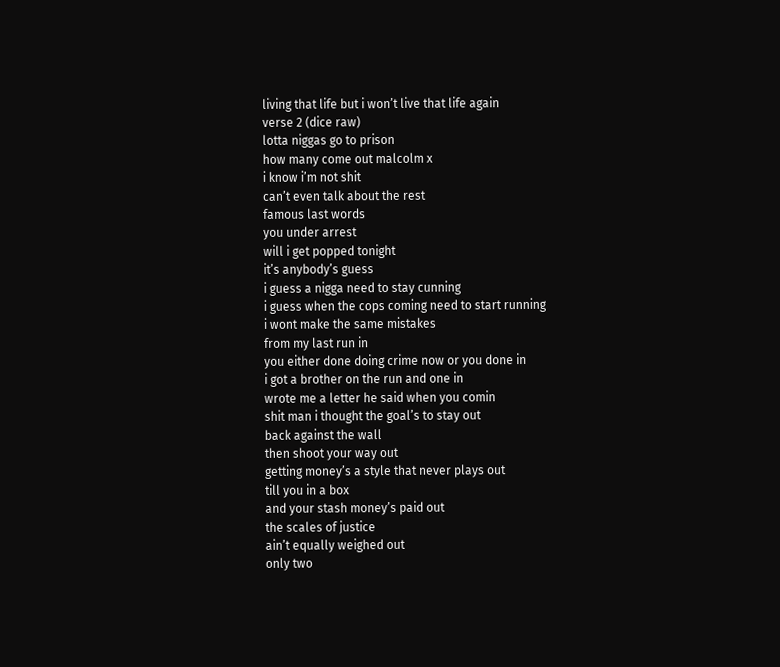living that life but i won’t live that life again
verse 2 (dice raw)
lotta niggas go to prison
how many come out malcolm x
i know i’m not shit
can’t even talk about the rest
famous last words
you under arrest
will i get popped tonight
it’s anybody’s guess
i guess a nigga need to stay cunning
i guess when the cops coming need to start running
i wont make the same mistakes
from my last run in
you either done doing crime now or you done in
i got a brother on the run and one in
wrote me a letter he said when you comin
shit man i thought the goal’s to stay out
back against the wall
then shoot your way out
getting money’s a style that never plays out
till you in a box
and your stash money’s paid out
the scales of justice
ain’t equally weighed out
only two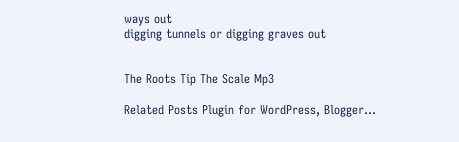ways out
digging tunnels or digging graves out


The Roots Tip The Scale Mp3

Related Posts Plugin for WordPress, Blogger...